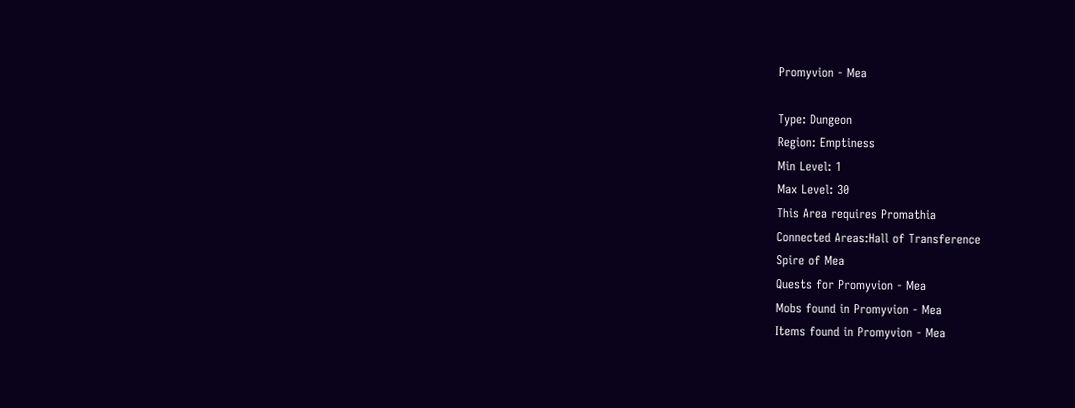Promyvion - Mea

Type: Dungeon
Region: Emptiness
Min Level: 1
Max Level: 30
This Area requires Promathia
Connected Areas:Hall of Transference
Spire of Mea
Quests for Promyvion - Mea
Mobs found in Promyvion - Mea
Items found in Promyvion - Mea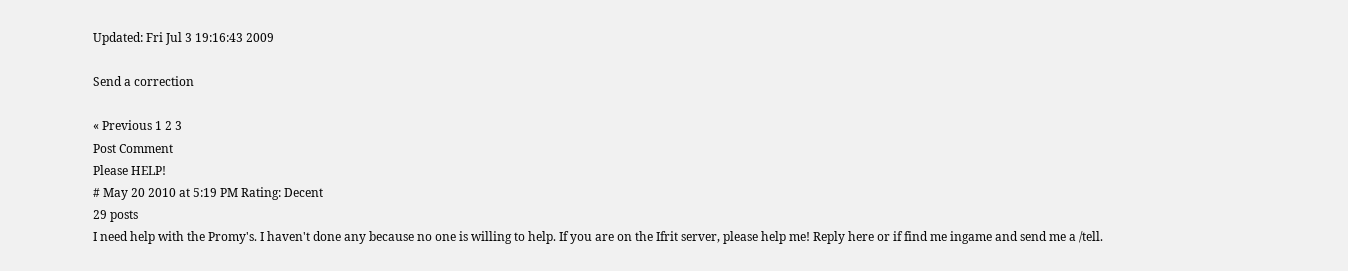Updated: Fri Jul 3 19:16:43 2009

Send a correction

« Previous 1 2 3
Post Comment
Please HELP!
# May 20 2010 at 5:19 PM Rating: Decent
29 posts
I need help with the Promy's. I haven't done any because no one is willing to help. If you are on the Ifrit server, please help me! Reply here or if find me ingame and send me a /tell.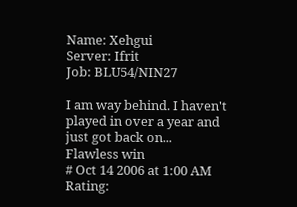Name: Xehgui
Server: Ifrit
Job: BLU54/NIN27

I am way behind. I haven't played in over a year and just got back on...
Flawless win
# Oct 14 2006 at 1:00 AM Rating: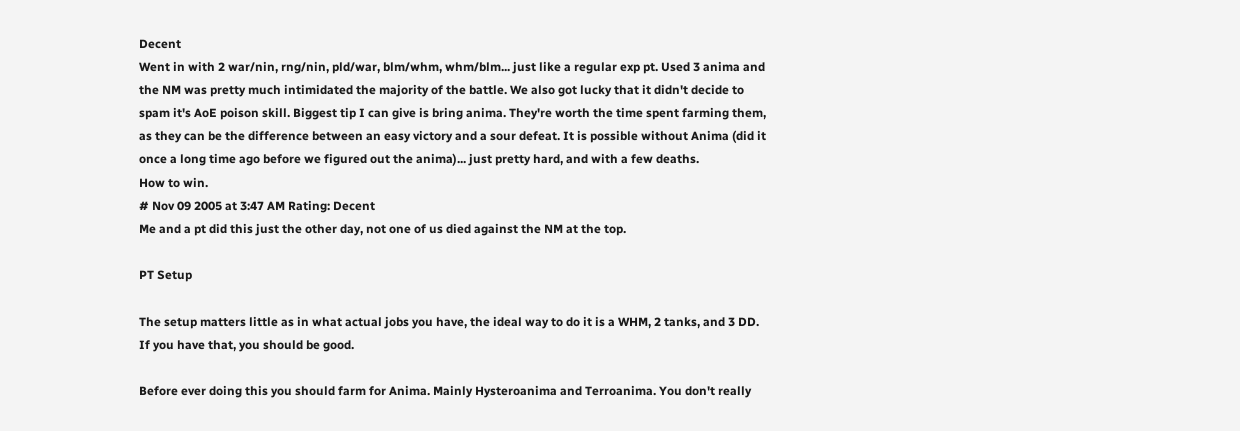Decent
Went in with 2 war/nin, rng/nin, pld/war, blm/whm, whm/blm... just like a regular exp pt. Used 3 anima and the NM was pretty much intimidated the majority of the battle. We also got lucky that it didn't decide to spam it's AoE poison skill. Biggest tip I can give is bring anima. They're worth the time spent farming them, as they can be the difference between an easy victory and a sour defeat. It is possible without Anima (did it once a long time ago before we figured out the anima)... just pretty hard, and with a few deaths.
How to win.
# Nov 09 2005 at 3:47 AM Rating: Decent
Me and a pt did this just the other day, not one of us died against the NM at the top.

PT Setup

The setup matters little as in what actual jobs you have, the ideal way to do it is a WHM, 2 tanks, and 3 DD. If you have that, you should be good.

Before ever doing this you should farm for Anima. Mainly Hysteroanima and Terroanima. You don't really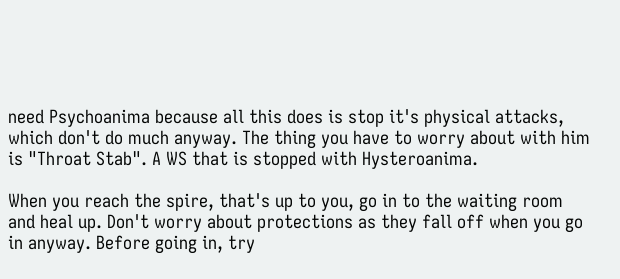need Psychoanima because all this does is stop it's physical attacks, which don't do much anyway. The thing you have to worry about with him is "Throat Stab". A WS that is stopped with Hysteroanima.

When you reach the spire, that's up to you, go in to the waiting room and heal up. Don't worry about protections as they fall off when you go in anyway. Before going in, try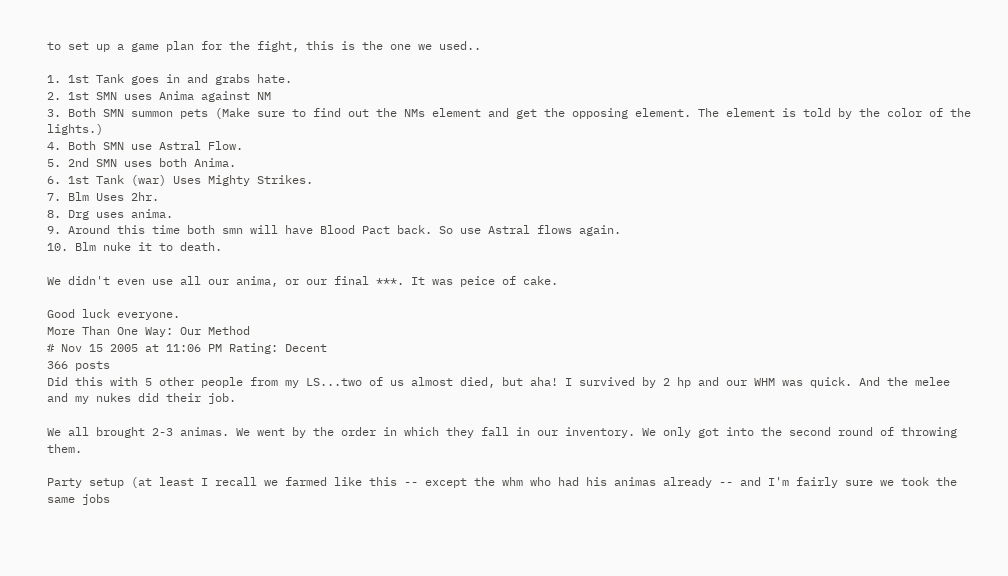to set up a game plan for the fight, this is the one we used..

1. 1st Tank goes in and grabs hate.
2. 1st SMN uses Anima against NM
3. Both SMN summon pets (Make sure to find out the NMs element and get the opposing element. The element is told by the color of the lights.)
4. Both SMN use Astral Flow.
5. 2nd SMN uses both Anima.
6. 1st Tank (war) Uses Mighty Strikes.
7. Blm Uses 2hr.
8. Drg uses anima.
9. Around this time both smn will have Blood Pact back. So use Astral flows again.
10. Blm nuke it to death.

We didn't even use all our anima, or our final ***. It was peice of cake.

Good luck everyone.
More Than One Way: Our Method
# Nov 15 2005 at 11:06 PM Rating: Decent
366 posts
Did this with 5 other people from my LS...two of us almost died, but aha! I survived by 2 hp and our WHM was quick. And the melee and my nukes did their job.

We all brought 2-3 animas. We went by the order in which they fall in our inventory. We only got into the second round of throwing them.

Party setup (at least I recall we farmed like this -- except the whm who had his animas already -- and I'm fairly sure we took the same jobs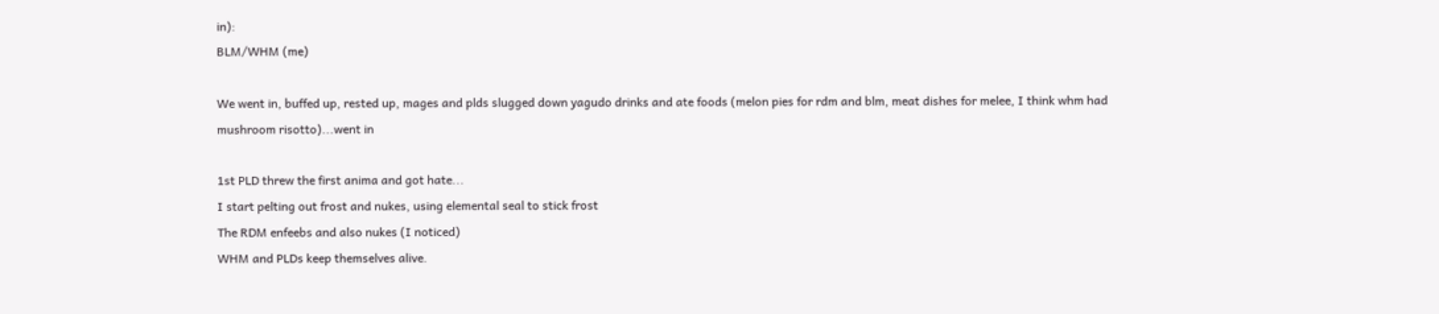in):
BLM/WHM (me)

We went in, buffed up, rested up, mages and plds slugged down yagudo drinks and ate foods (melon pies for rdm and blm, meat dishes for melee, I think whm had mushroom risotto)...went in

1st PLD threw the first anima and got hate...
I start pelting out frost and nukes, using elemental seal to stick frost
The RDM enfeebs and also nukes (I noticed)
WHM and PLDs keep themselves alive.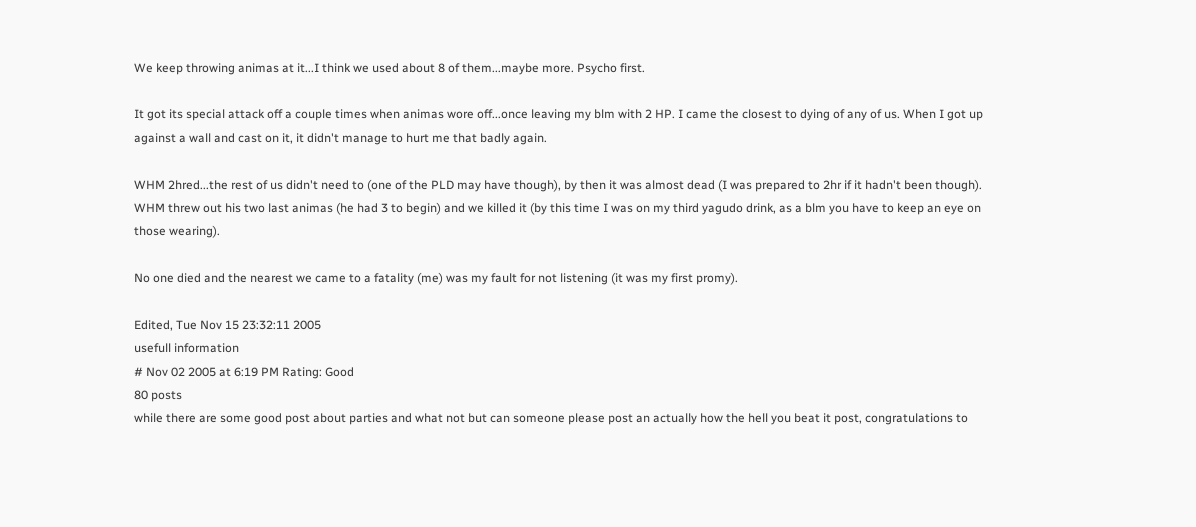We keep throwing animas at it...I think we used about 8 of them...maybe more. Psycho first.

It got its special attack off a couple times when animas wore off...once leaving my blm with 2 HP. I came the closest to dying of any of us. When I got up against a wall and cast on it, it didn't manage to hurt me that badly again.

WHM 2hred...the rest of us didn't need to (one of the PLD may have though), by then it was almost dead (I was prepared to 2hr if it hadn't been though). WHM threw out his two last animas (he had 3 to begin) and we killed it (by this time I was on my third yagudo drink, as a blm you have to keep an eye on those wearing).

No one died and the nearest we came to a fatality (me) was my fault for not listening (it was my first promy).

Edited, Tue Nov 15 23:32:11 2005
usefull information
# Nov 02 2005 at 6:19 PM Rating: Good
80 posts
while there are some good post about parties and what not but can someone please post an actually how the hell you beat it post, congratulations to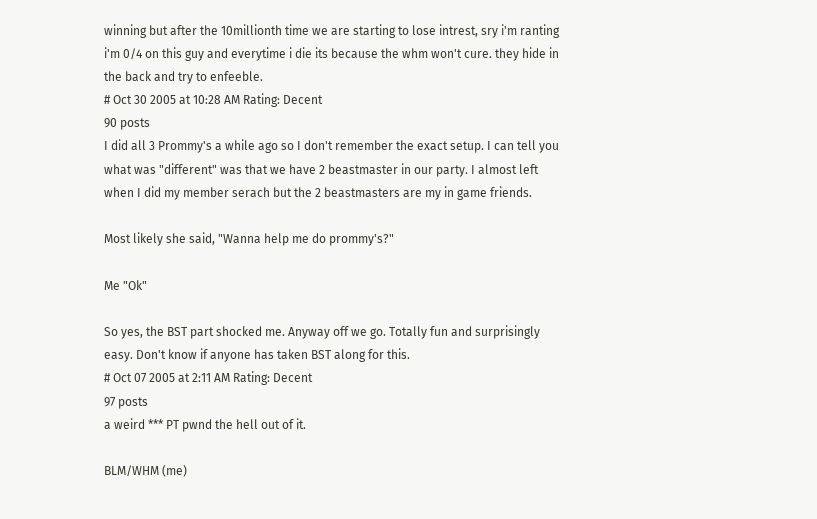winning but after the 10millionth time we are starting to lose intrest, sry i'm ranting i'm 0/4 on this guy and everytime i die its because the whm won't cure. they hide in the back and try to enfeeble.
# Oct 30 2005 at 10:28 AM Rating: Decent
90 posts
I did all 3 Prommy's a while ago so I don't remember the exact setup. I can tell you what was "different" was that we have 2 beastmaster in our party. I almost left when I did my member serach but the 2 beastmasters are my in game friends.

Most likely she said, "Wanna help me do prommy's?"

Me "Ok"

So yes, the BST part shocked me. Anyway off we go. Totally fun and surprisingly easy. Don't know if anyone has taken BST along for this.
# Oct 07 2005 at 2:11 AM Rating: Decent
97 posts
a weird *** PT pwnd the hell out of it.

BLM/WHM (me)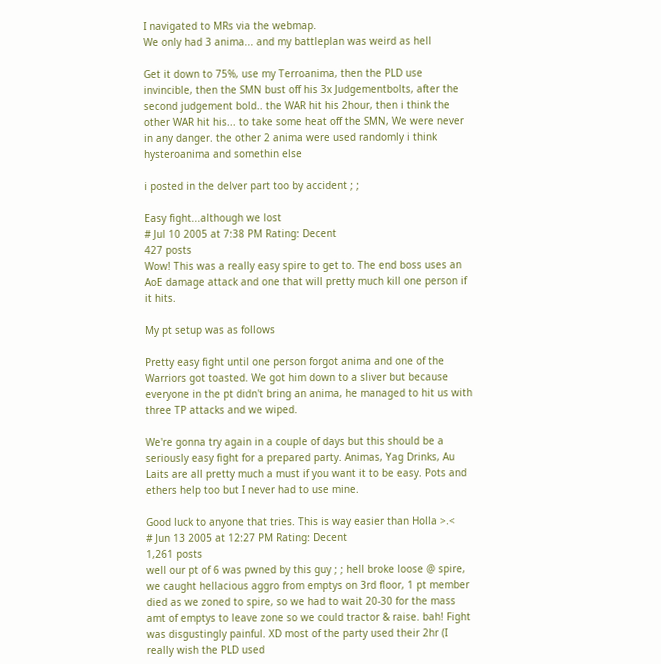I navigated to MRs via the webmap.
We only had 3 anima... and my battleplan was weird as hell

Get it down to 75%, use my Terroanima, then the PLD use invincible, then the SMN bust off his 3x Judgementbolts, after the second judgement bold.. the WAR hit his 2hour, then i think the other WAR hit his... to take some heat off the SMN, We were never in any danger. the other 2 anima were used randomly i think hysteroanima and somethin else

i posted in the delver part too by accident ; ;

Easy fight...although we lost
# Jul 10 2005 at 7:38 PM Rating: Decent
427 posts
Wow! This was a really easy spire to get to. The end boss uses an AoE damage attack and one that will pretty much kill one person if it hits.

My pt setup was as follows

Pretty easy fight until one person forgot anima and one of the Warriors got toasted. We got him down to a sliver but because everyone in the pt didn't bring an anima, he managed to hit us with three TP attacks and we wiped.

We're gonna try again in a couple of days but this should be a seriously easy fight for a prepared party. Animas, Yag Drinks, Au Laits are all pretty much a must if you want it to be easy. Pots and ethers help too but I never had to use mine.

Good luck to anyone that tries. This is way easier than Holla >.<
# Jun 13 2005 at 12:27 PM Rating: Decent
1,261 posts
well our pt of 6 was pwned by this guy ; ; hell broke loose @ spire, we caught hellacious aggro from emptys on 3rd floor, 1 pt member died as we zoned to spire, so we had to wait 20-30 for the mass amt of emptys to leave zone so we could tractor & raise. bah! Fight was disgustingly painful. XD most of the party used their 2hr (I really wish the PLD used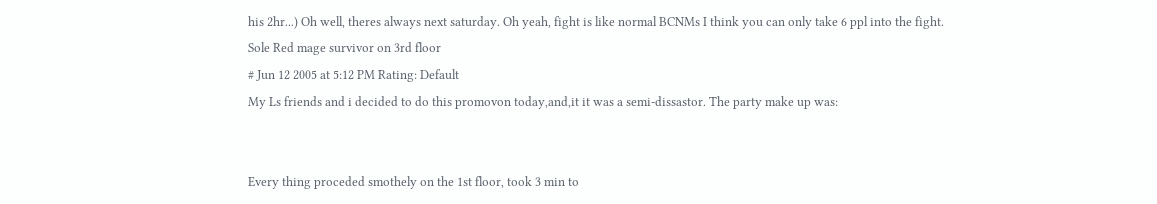his 2hr...) Oh well, theres always next saturday. Oh yeah, fight is like normal BCNMs I think you can only take 6 ppl into the fight.
Sole Red mage survivor on 3rd floor
# Jun 12 2005 at 5:12 PM Rating: Default
My Ls friends and i decided to do this promovon today,and,it it was a semi-dissastor. The party make up was:


Every thing proceded smothely on the 1st floor, took 3 min to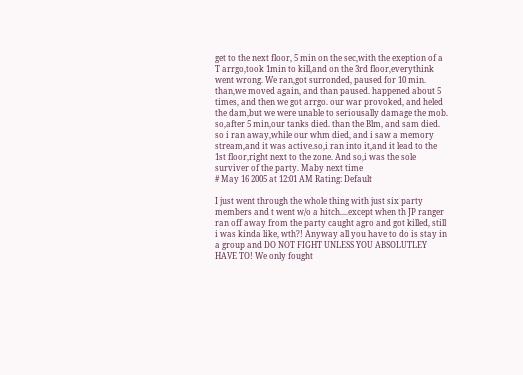get to the next floor, 5 min on the sec,with the exeption of a T arrgo,took 1min to kill,and on the 3rd floor,everythink went wrong. We ran,got surronded, paused for 10 min. than,we moved again, and than paused. happened about 5 times, and then we got arrgo. our war provoked, and heled the dam,but we were unable to seriousally damage the mob. so,after 5 min,our tanks died. than the Blm, and sam died. so i ran away,while our whm died, and i saw a memory stream,and it was active.so,i ran into it,and it lead to the 1st floor,right next to the zone. And so,i was the sole surviver of the party. Maby next time
# May 16 2005 at 12:01 AM Rating: Default

I just went through the whole thing with just six party members and t went w/o a hitch....except when th JP ranger ran off away from the party caught agro and got killed, still i was kinda like, wth?! Anyway all you have to do is stay in a group and DO NOT FIGHT UNLESS YOU ABSOLUTLEY HAVE TO! We only fought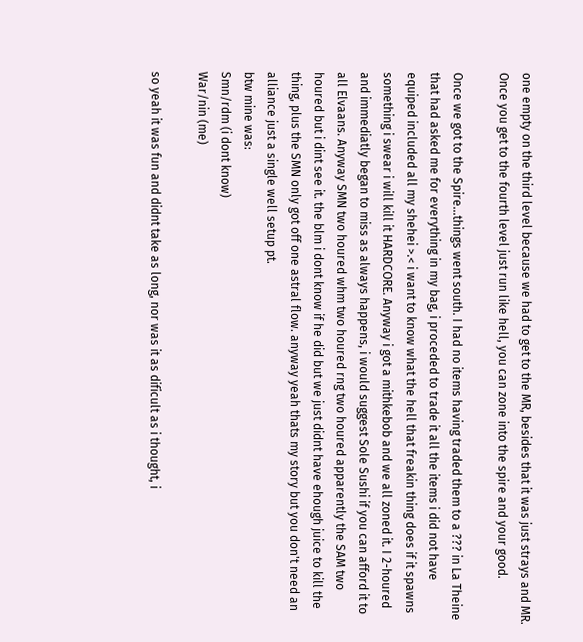one empty on the third level because we had to get to the MR, besides that it was just strays and MR. Once you get to the fourth level just run like hell, you can zone into the spire and your good.

Once we got to the Spire...things went south. I had no items having traded them to a ??? in La Theine that had asked me for everything in my bag, i proceded to trade it all the items i did not have equiped included all my shehei >.< i want to know what the hell that freakin thing does if it spawns something i swear i will kill it HARDCORE. Anyway i got a mithkebob and we all zoned it. I 2-houred and immediatly began to miss as always happens, i would suggest Sole Sushi if you can afford it to all Elvaans. Anyway SMN two houred whm two houred rng two houred apparently the SAM two houred but i dint see it. the blm i dont know if he did but we just didnt have ehough juice to kill the thing, plus the SMN only got off one astral flow. anyway yeah thats my story but you don't need an alliance just a single well setup pt.
btw mine was:
Smn/rdm (i dont know)
War/nin (me)

so yeah it was fun and didnt take as long, nor was it as dificult as i thought, i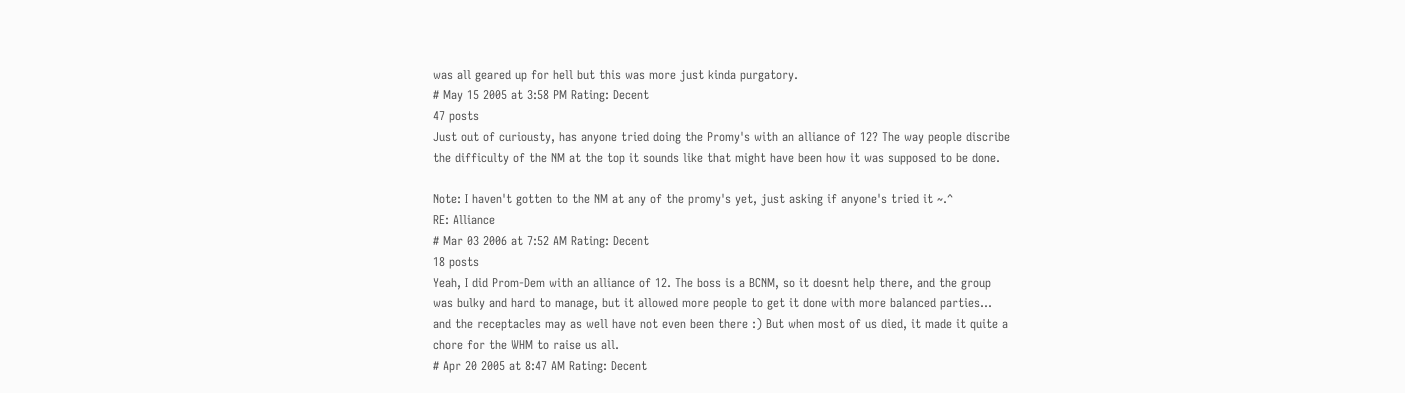was all geared up for hell but this was more just kinda purgatory.
# May 15 2005 at 3:58 PM Rating: Decent
47 posts
Just out of curiousty, has anyone tried doing the Promy's with an alliance of 12? The way people discribe the difficulty of the NM at the top it sounds like that might have been how it was supposed to be done.

Note: I haven't gotten to the NM at any of the promy's yet, just asking if anyone's tried it ~.^
RE: Alliance
# Mar 03 2006 at 7:52 AM Rating: Decent
18 posts
Yeah, I did Prom-Dem with an alliance of 12. The boss is a BCNM, so it doesnt help there, and the group was bulky and hard to manage, but it allowed more people to get it done with more balanced parties... and the receptacles may as well have not even been there :) But when most of us died, it made it quite a chore for the WHM to raise us all.
# Apr 20 2005 at 8:47 AM Rating: Decent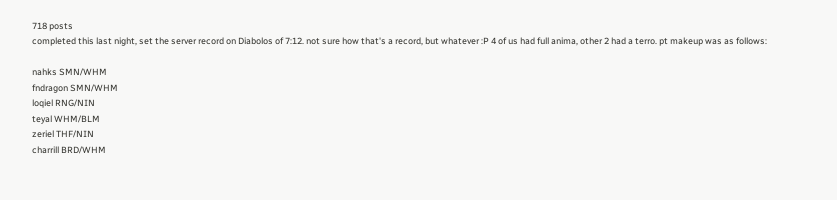718 posts
completed this last night, set the server record on Diabolos of 7:12. not sure how that's a record, but whatever :P 4 of us had full anima, other 2 had a terro. pt makeup was as follows:

nahks SMN/WHM
fndragon SMN/WHM
loqiel RNG/NIN
teyal WHM/BLM
zeriel THF/NIN
charrill BRD/WHM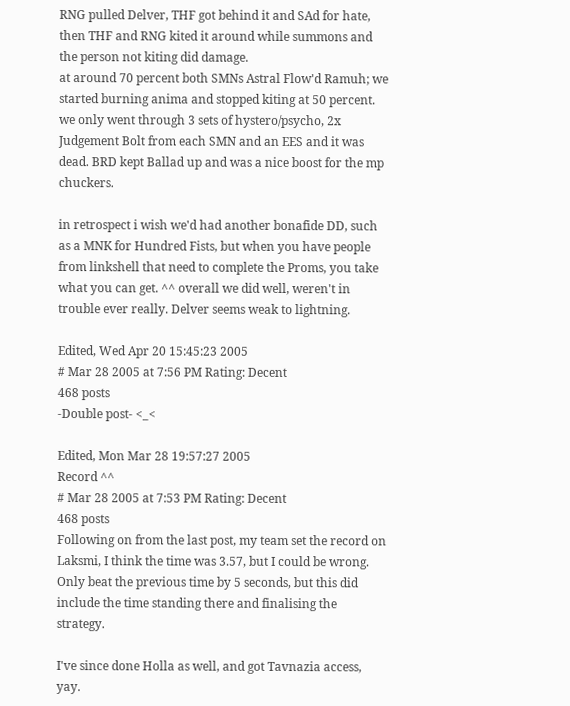RNG pulled Delver, THF got behind it and SAd for hate, then THF and RNG kited it around while summons and the person not kiting did damage.
at around 70 percent both SMNs Astral Flow'd Ramuh; we started burning anima and stopped kiting at 50 percent. we only went through 3 sets of hystero/psycho, 2x Judgement Bolt from each SMN and an EES and it was dead. BRD kept Ballad up and was a nice boost for the mp chuckers.

in retrospect i wish we'd had another bonafide DD, such as a MNK for Hundred Fists, but when you have people from linkshell that need to complete the Proms, you take what you can get. ^^ overall we did well, weren't in trouble ever really. Delver seems weak to lightning.

Edited, Wed Apr 20 15:45:23 2005
# Mar 28 2005 at 7:56 PM Rating: Decent
468 posts
-Double post- <_<

Edited, Mon Mar 28 19:57:27 2005
Record ^^
# Mar 28 2005 at 7:53 PM Rating: Decent
468 posts
Following on from the last post, my team set the record on Laksmi, I think the time was 3.57, but I could be wrong. Only beat the previous time by 5 seconds, but this did include the time standing there and finalising the strategy.

I've since done Holla as well, and got Tavnazia access, yay.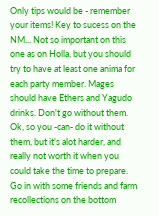Only tips would be - remember your items! Key to sucess on the NM... Not so important on this one as on Holla, but you should try to have at least one anima for each party member. Mages should have Ethers and Yagudo drinks. Don't go without them. Ok, so you -can- do it without them, but it's alot harder, and really not worth it when you could take the time to prepare. Go in with some friends and farm recollections on the bottom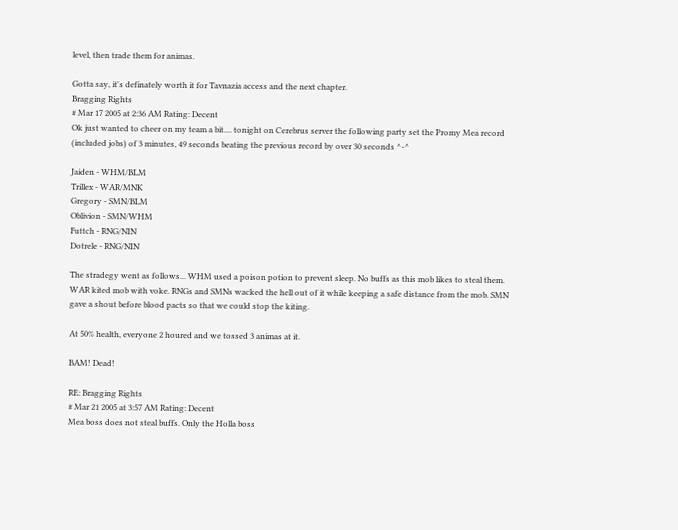level, then trade them for animas.

Gotta say, it's definately worth it for Tavnazia access and the next chapter.
Bragging Rights
# Mar 17 2005 at 2:36 AM Rating: Decent
Ok just wanted to cheer on my team a bit.... tonight on Cerebrus server the following party set the Promy Mea record (included jobs) of 3 minutes, 49 seconds beating the previous record by over 30 seconds ^-^

Jaiden - WHM/BLM
Trillex - WAR/MNK
Gregory - SMN/BLM
Oblivion - SMN/WHM
Futtch - RNG/NIN
Dotrele - RNG/NIN

The stradegy went as follows... WHM used a poison potion to prevent sleep. No buffs as this mob likes to steal them. WAR kited mob with voke. RNGs and SMNs wacked the hell out of it while keeping a safe distance from the mob. SMN gave a shout before blood pacts so that we could stop the kiting.

At 50% health, everyone 2 houred and we tossed 3 animas at it.

BAM! Dead!

RE: Bragging Rights
# Mar 21 2005 at 3:57 AM Rating: Decent
Mea boss does not steal buffs. Only the Holla boss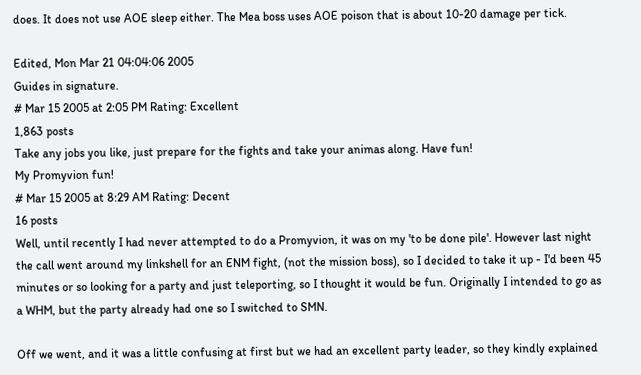does. It does not use AOE sleep either. The Mea boss uses AOE poison that is about 10-20 damage per tick.

Edited, Mon Mar 21 04:04:06 2005
Guides in signature.
# Mar 15 2005 at 2:05 PM Rating: Excellent
1,863 posts
Take any jobs you like, just prepare for the fights and take your animas along. Have fun!
My Promyvion fun!
# Mar 15 2005 at 8:29 AM Rating: Decent
16 posts
Well, until recently I had never attempted to do a Promyvion, it was on my 'to be done pile'. However last night the call went around my linkshell for an ENM fight, (not the mission boss), so I decided to take it up - I'd been 45 minutes or so looking for a party and just teleporting, so I thought it would be fun. Originally I intended to go as a WHM, but the party already had one so I switched to SMN.

Off we went, and it was a little confusing at first but we had an excellent party leader, so they kindly explained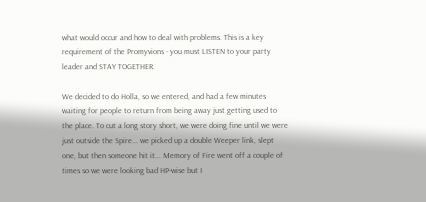what would occur and how to deal with problems. This is a key requirement of the Promyvions - you must LISTEN to your party leader and STAY TOGETHER.

We decided to do Holla, so we entered, and had a few minutes waiting for people to return from being away just getting used to the place. To cut a long story short, we were doing fine until we were just outside the Spire... we picked up a double Weeper link, slept one, but then someone hit it... Memory of Fire went off a couple of times so we were looking bad HP-wise but I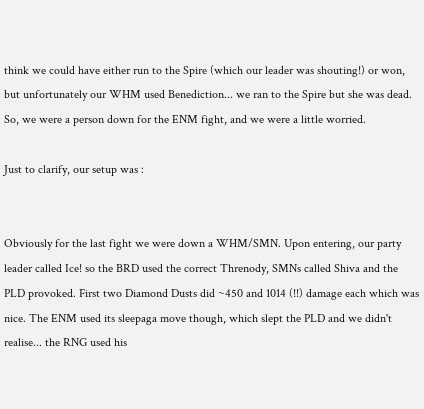think we could have either run to the Spire (which our leader was shouting!) or won, but unfortunately our WHM used Benediction... we ran to the Spire but she was dead. So, we were a person down for the ENM fight, and we were a little worried.

Just to clarify, our setup was :


Obviously for the last fight we were down a WHM/SMN. Upon entering, our party leader called Ice! so the BRD used the correct Threnody, SMNs called Shiva and the PLD provoked. First two Diamond Dusts did ~450 and 1014 (!!) damage each which was nice. The ENM used its sleepaga move though, which slept the PLD and we didn't realise... the RNG used his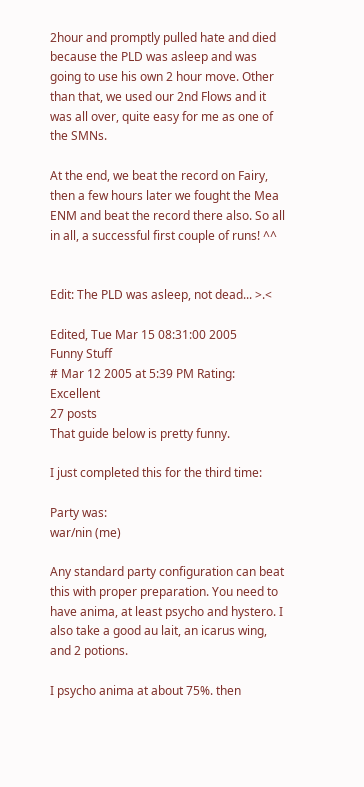2hour and promptly pulled hate and died because the PLD was asleep and was going to use his own 2 hour move. Other than that, we used our 2nd Flows and it was all over, quite easy for me as one of the SMNs.

At the end, we beat the record on Fairy, then a few hours later we fought the Mea ENM and beat the record there also. So all in all, a successful first couple of runs! ^^


Edit: The PLD was asleep, not dead... >.<

Edited, Tue Mar 15 08:31:00 2005
Funny Stuff
# Mar 12 2005 at 5:39 PM Rating: Excellent
27 posts
That guide below is pretty funny.

I just completed this for the third time:

Party was:
war/nin (me)

Any standard party configuration can beat this with proper preparation. You need to have anima, at least psycho and hystero. I also take a good au lait, an icarus wing, and 2 potions.

I psycho anima at about 75%. then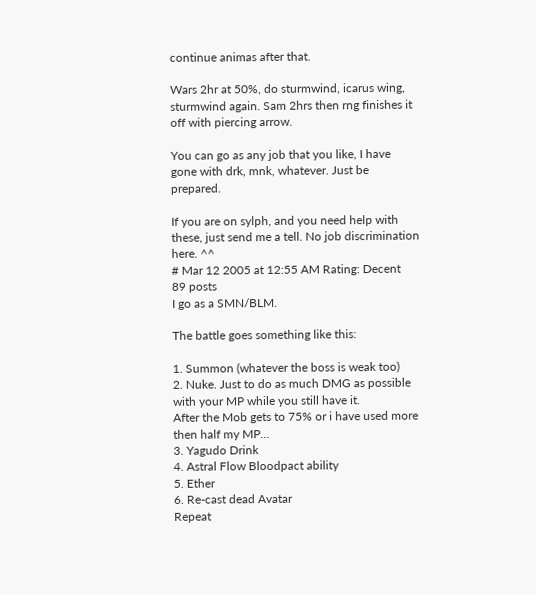continue animas after that.

Wars 2hr at 50%, do sturmwind, icarus wing, sturmwind again. Sam 2hrs then rng finishes it off with piercing arrow.

You can go as any job that you like, I have gone with drk, mnk, whatever. Just be prepared.

If you are on sylph, and you need help with these, just send me a tell. No job discrimination here. ^^
# Mar 12 2005 at 12:55 AM Rating: Decent
89 posts
I go as a SMN/BLM.

The battle goes something like this:

1. Summon (whatever the boss is weak too)
2. Nuke. Just to do as much DMG as possible with your MP while you still have it.
After the Mob gets to 75% or i have used more then half my MP...
3. Yagudo Drink
4. Astral Flow Bloodpact ability
5. Ether
6. Re-cast dead Avatar
Repeat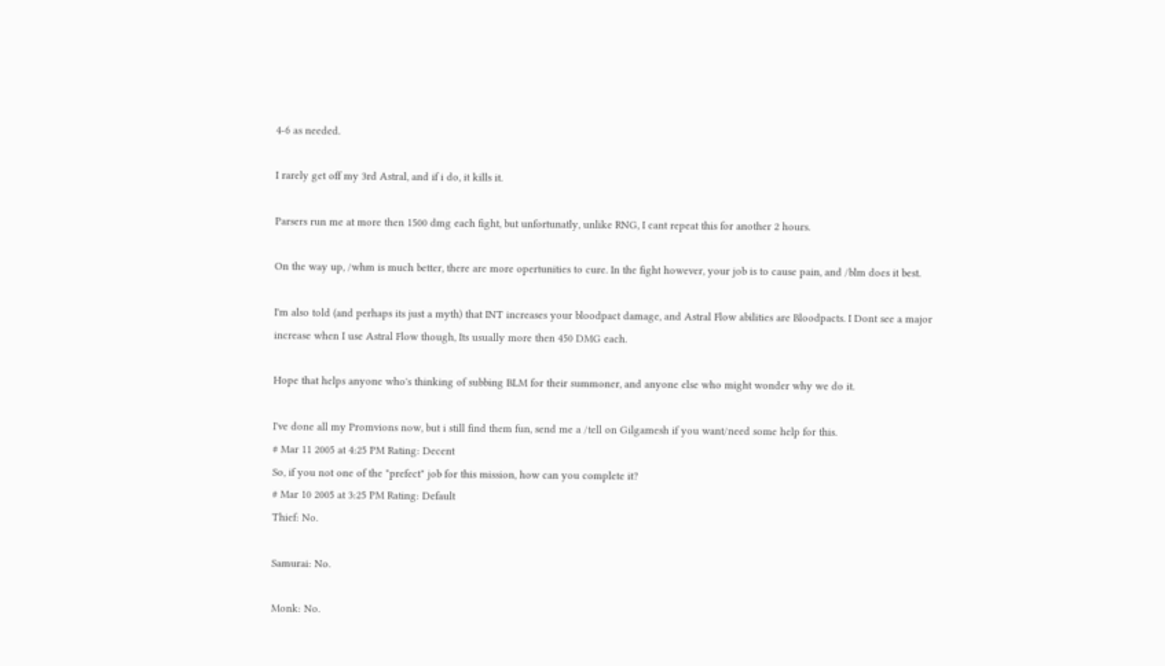4-6 as needed.

I rarely get off my 3rd Astral, and if i do, it kills it.

Parsers run me at more then 1500 dmg each fight, but unfortunatly, unlike RNG, I cant repeat this for another 2 hours.

On the way up, /whm is much better, there are more opertunities to cure. In the fight however, your job is to cause pain, and /blm does it best.

I'm also told (and perhaps its just a myth) that INT increases your bloodpact damage, and Astral Flow abilities are Bloodpacts. I Dont see a major increase when I use Astral Flow though, Its usually more then 450 DMG each.

Hope that helps anyone who's thinking of subbing BLM for their summoner, and anyone else who might wonder why we do it.

I've done all my Promvions now, but i still find them fun, send me a /tell on Gilgamesh if you want/need some help for this.
# Mar 11 2005 at 4:25 PM Rating: Decent
So, if you not one of the "prefect" job for this mission, how can you complete it?
# Mar 10 2005 at 3:25 PM Rating: Default
Thief: No.

Samurai: No.

Monk: No.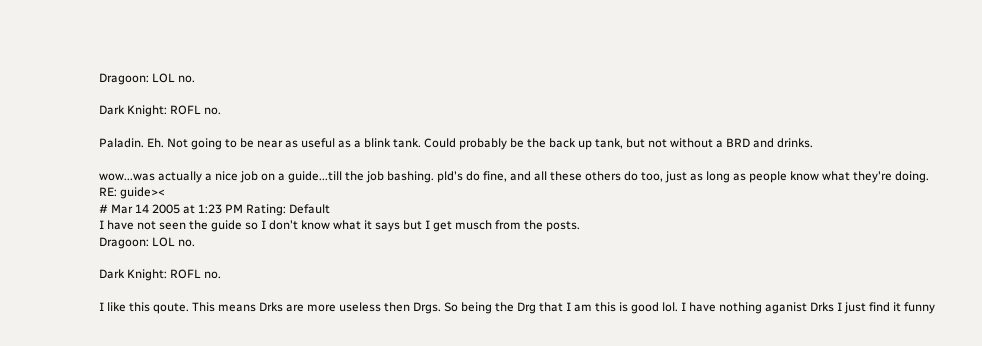Dragoon: LOL no.

Dark Knight: ROFL no.

Paladin. Eh. Not going to be near as useful as a blink tank. Could probably be the back up tank, but not without a BRD and drinks.

wow...was actually a nice job on a guide...till the job bashing. pld's do fine, and all these others do too, just as long as people know what they're doing.
RE: guide><
# Mar 14 2005 at 1:23 PM Rating: Default
I have not seen the guide so I don't know what it says but I get musch from the posts.
Dragoon: LOL no.

Dark Knight: ROFL no.

I like this qoute. This means Drks are more useless then Drgs. So being the Drg that I am this is good lol. I have nothing aganist Drks I just find it funny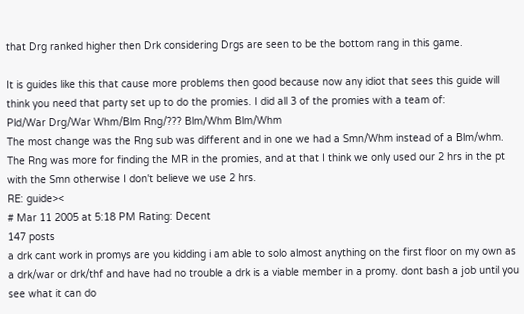that Drg ranked higher then Drk considering Drgs are seen to be the bottom rang in this game.

It is guides like this that cause more problems then good because now any idiot that sees this guide will think you need that party set up to do the promies. I did all 3 of the promies with a team of:
Pld/War Drg/War Whm/Blm Rng/??? Blm/Whm Blm/Whm
The most change was the Rng sub was different and in one we had a Smn/Whm instead of a Blm/whm. The Rng was more for finding the MR in the promies, and at that I think we only used our 2 hrs in the pt with the Smn otherwise I don't believe we use 2 hrs.
RE: guide><
# Mar 11 2005 at 5:18 PM Rating: Decent
147 posts
a drk cant work in promys are you kidding i am able to solo almost anything on the first floor on my own as a drk/war or drk/thf and have had no trouble a drk is a viable member in a promy. dont bash a job until you see what it can do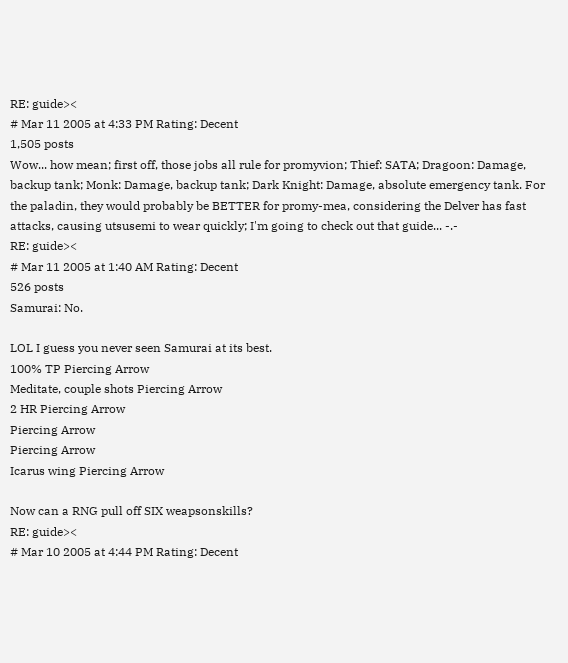RE: guide><
# Mar 11 2005 at 4:33 PM Rating: Decent
1,505 posts
Wow... how mean; first off, those jobs all rule for promyvion; Thief: SATA; Dragoon: Damage, backup tank; Monk: Damage, backup tank; Dark Knight: Damage, absolute emergency tank. For the paladin, they would probably be BETTER for promy-mea, considering the Delver has fast attacks, causing utsusemi to wear quickly; I'm going to check out that guide... -.-
RE: guide><
# Mar 11 2005 at 1:40 AM Rating: Decent
526 posts
Samurai: No.

LOL I guess you never seen Samurai at its best.
100% TP Piercing Arrow
Meditate, couple shots Piercing Arrow
2 HR Piercing Arrow
Piercing Arrow
Piercing Arrow
Icarus wing Piercing Arrow

Now can a RNG pull off SIX weapsonskills?
RE: guide><
# Mar 10 2005 at 4:44 PM Rating: Decent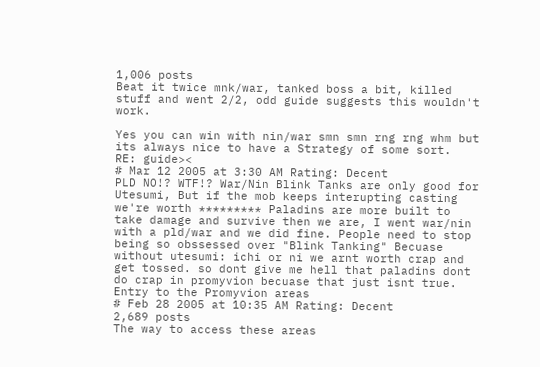1,006 posts
Beat it twice mnk/war, tanked boss a bit, killed stuff and went 2/2, odd guide suggests this wouldn't work.

Yes you can win with nin/war smn smn rng rng whm but its always nice to have a Strategy of some sort.
RE: guide><
# Mar 12 2005 at 3:30 AM Rating: Decent
PLD NO!? WTF!? War/Nin Blink Tanks are only good for Utesumi, But if the mob keeps interupting casting we're worth ********* Paladins are more built to take damage and survive then we are, I went war/nin with a pld/war and we did fine. People need to stop being so obssessed over "Blink Tanking" Becuase without utesumi: ichi or ni we arnt worth crap and get tossed. so dont give me hell that paladins dont do crap in promyvion becuase that just isnt true.
Entry to the Promyvion areas
# Feb 28 2005 at 10:35 AM Rating: Decent
2,689 posts
The way to access these areas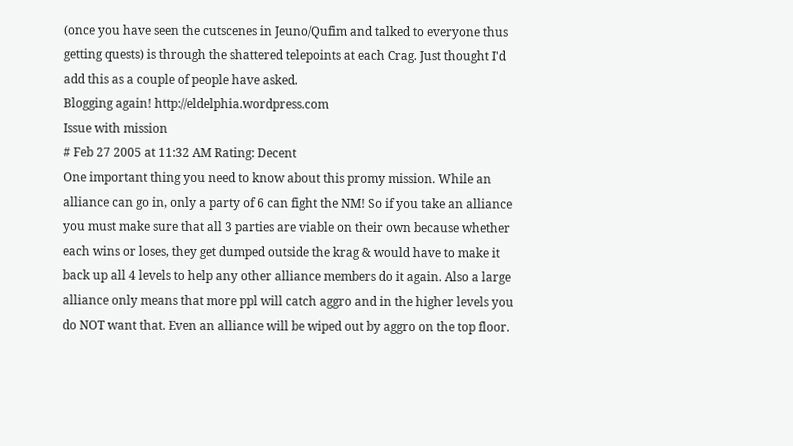(once you have seen the cutscenes in Jeuno/Qufim and talked to everyone thus getting quests) is through the shattered telepoints at each Crag. Just thought I'd add this as a couple of people have asked.
Blogging again! http://eldelphia.wordpress.com
Issue with mission
# Feb 27 2005 at 11:32 AM Rating: Decent
One important thing you need to know about this promy mission. While an alliance can go in, only a party of 6 can fight the NM! So if you take an alliance you must make sure that all 3 parties are viable on their own because whether each wins or loses, they get dumped outside the krag & would have to make it back up all 4 levels to help any other alliance members do it again. Also a large alliance only means that more ppl will catch aggro and in the higher levels you do NOT want that. Even an alliance will be wiped out by aggro on the top floor.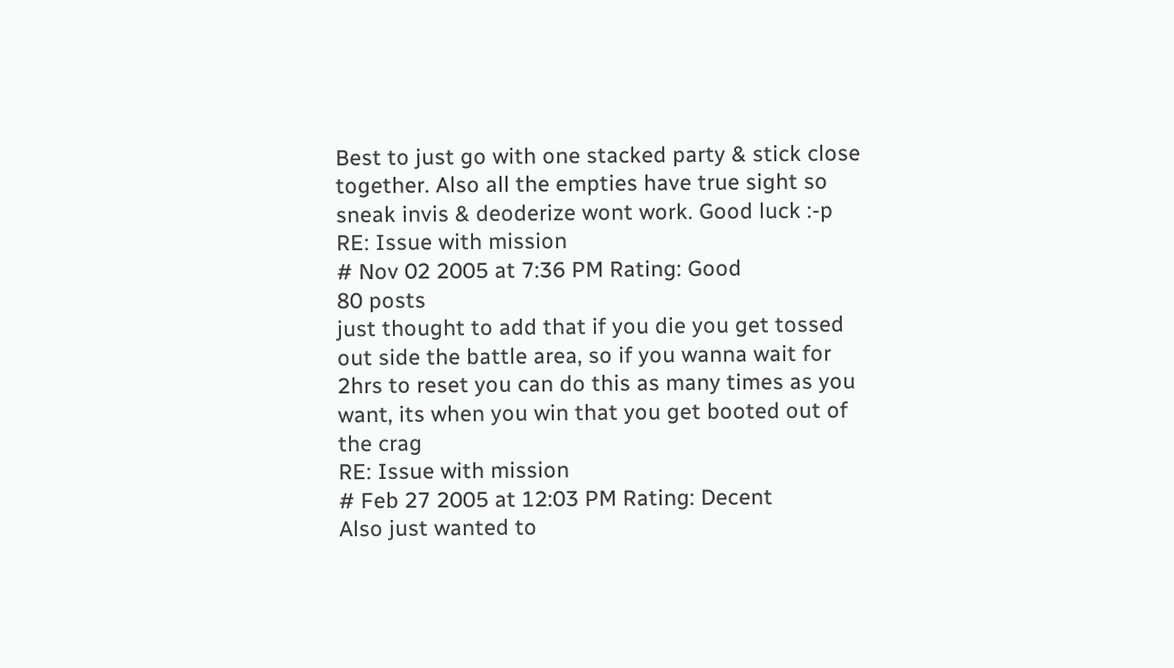Best to just go with one stacked party & stick close together. Also all the empties have true sight so sneak invis & deoderize wont work. Good luck :-p
RE: Issue with mission
# Nov 02 2005 at 7:36 PM Rating: Good
80 posts
just thought to add that if you die you get tossed out side the battle area, so if you wanna wait for 2hrs to reset you can do this as many times as you want, its when you win that you get booted out of the crag
RE: Issue with mission
# Feb 27 2005 at 12:03 PM Rating: Decent
Also just wanted to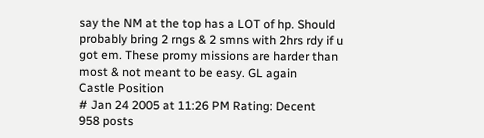say the NM at the top has a LOT of hp. Should probably bring 2 rngs & 2 smns with 2hrs rdy if u got em. These promy missions are harder than most & not meant to be easy. GL again
Castle Position
# Jan 24 2005 at 11:26 PM Rating: Decent
958 posts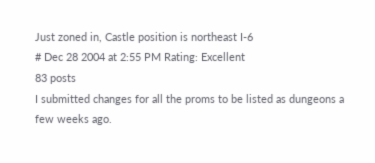Just zoned in, Castle position is northeast I-6
# Dec 28 2004 at 2:55 PM Rating: Excellent
83 posts
I submitted changes for all the proms to be listed as dungeons a few weeks ago.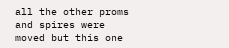all the other proms and spires were moved but this one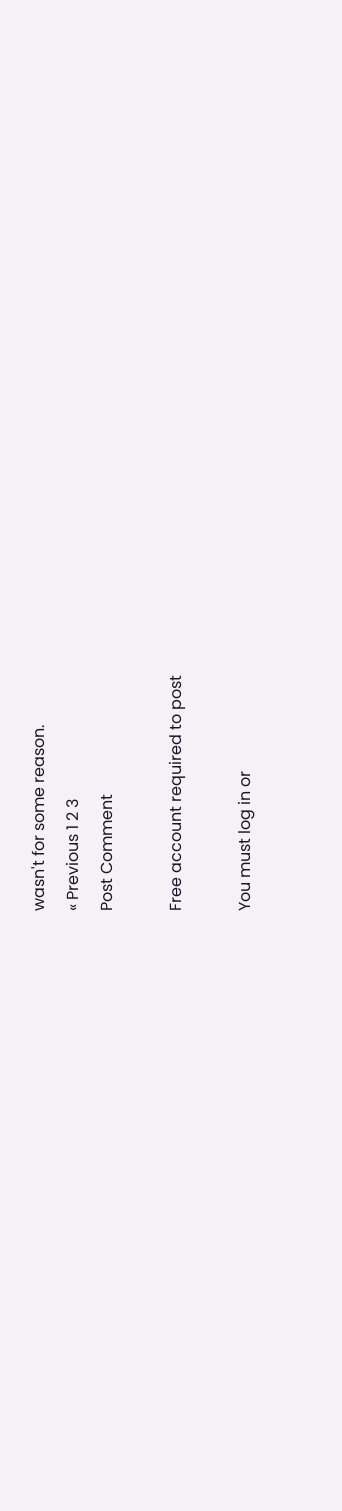wasn't for some reason.
« Previous 1 2 3
Post Comment

Free account required to post

You must log in or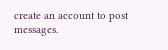create an account to post messages.